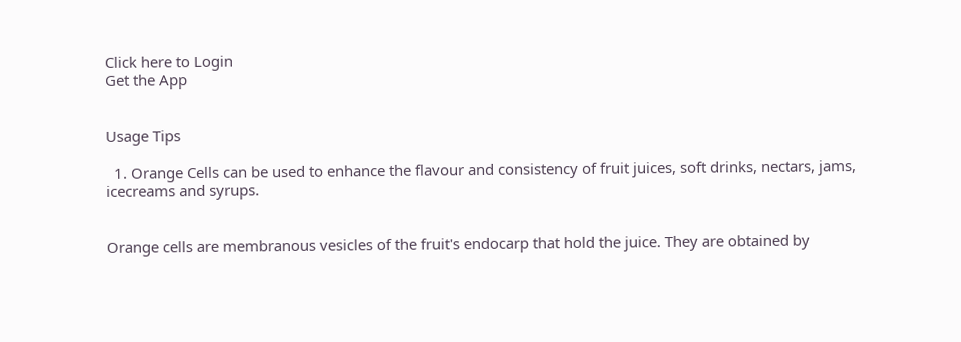Click here to Login
Get the App


Usage Tips

  1. Orange Cells can be used to enhance the flavour and consistency of fruit juices, soft drinks, nectars, jams, icecreams and syrups.


Orange cells are membranous vesicles of the fruit's endocarp that hold the juice. They are obtained by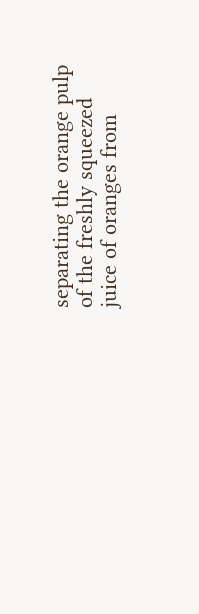separating the orange pulp of the freshly squeezed juice of oranges from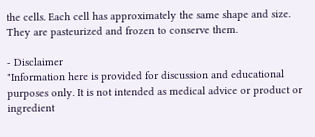the cells. Each cell has approximately the same shape and size. They are pasteurized and frozen to conserve them.

- Disclaimer
"Information here is provided for discussion and educational purposes only. It is not intended as medical advice or product or ingredient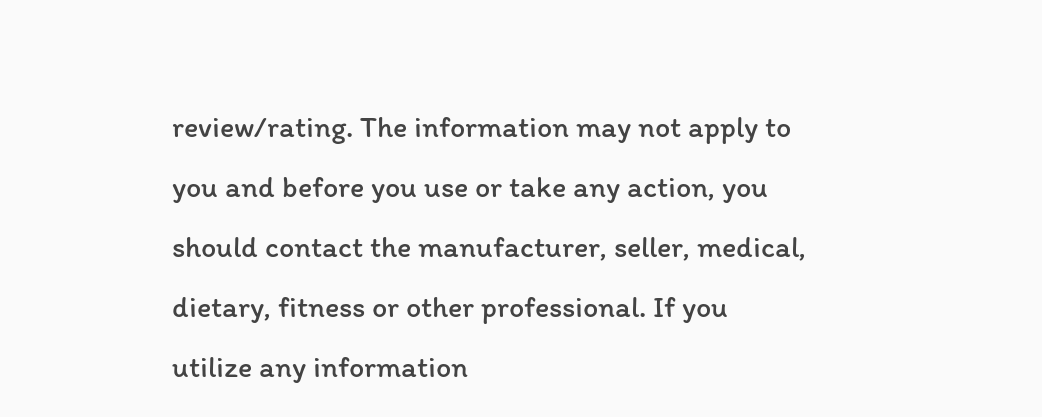review/rating. The information may not apply to you and before you use or take any action, you should contact the manufacturer, seller, medical, dietary, fitness or other professional. If you utilize any information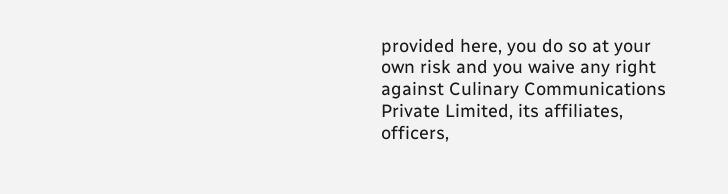provided here, you do so at your own risk and you waive any right against Culinary Communications Private Limited, its affiliates, officers,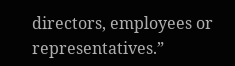directors, employees or representatives.”